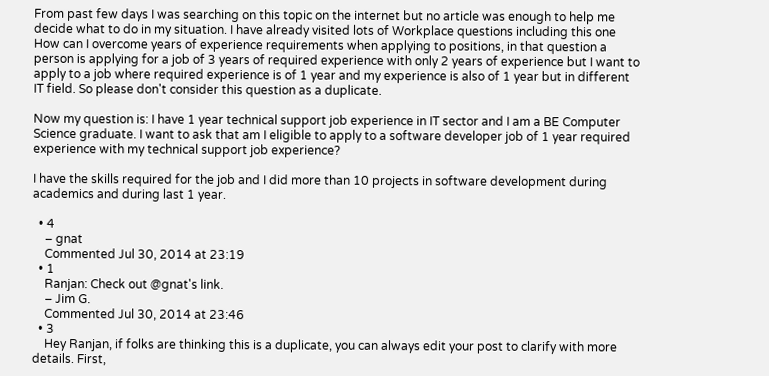From past few days I was searching on this topic on the internet but no article was enough to help me decide what to do in my situation. I have already visited lots of Workplace questions including this one How can I overcome years of experience requirements when applying to positions, in that question a person is applying for a job of 3 years of required experience with only 2 years of experience but I want to apply to a job where required experience is of 1 year and my experience is also of 1 year but in different IT field. So please don't consider this question as a duplicate.

Now my question is: I have 1 year technical support job experience in IT sector and I am a BE Computer Science graduate. I want to ask that am I eligible to apply to a software developer job of 1 year required experience with my technical support job experience?

I have the skills required for the job and I did more than 10 projects in software development during academics and during last 1 year.

  • 4
    – gnat
    Commented Jul 30, 2014 at 23:19
  • 1
    Ranjan: Check out @gnat's link.
    – Jim G.
    Commented Jul 30, 2014 at 23:46
  • 3
    Hey Ranjan, if folks are thinking this is a duplicate, you can always edit your post to clarify with more details. First,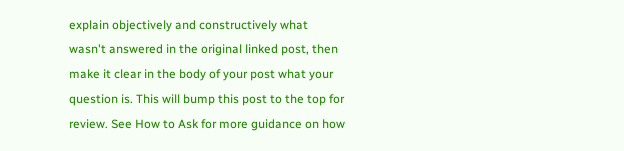explain objectively and constructively what wasn't answered in the original linked post, then make it clear in the body of your post what your question is. This will bump this post to the top for review. See How to Ask for more guidance on how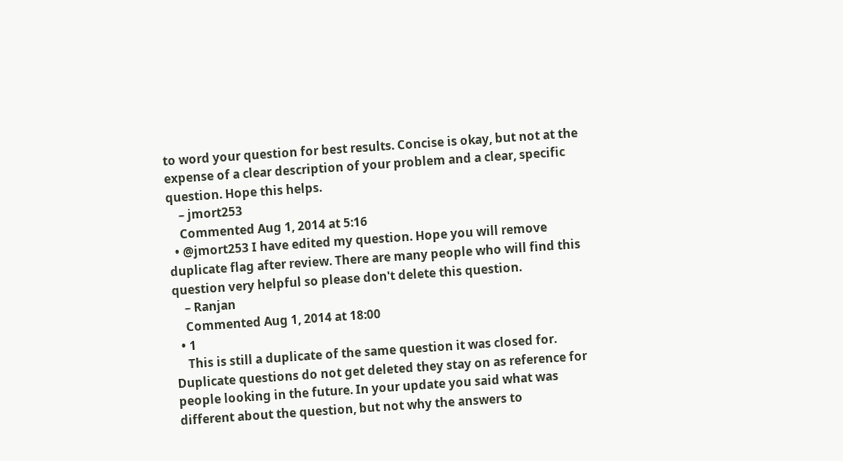to word your question for best results. Concise is okay, but not at the expense of a clear description of your problem and a clear, specific question. Hope this helps.
    – jmort253
    Commented Aug 1, 2014 at 5:16
  • @jmort253 I have edited my question. Hope you will remove duplicate flag after review. There are many people who will find this question very helpful so please don't delete this question.
    – Ranjan
    Commented Aug 1, 2014 at 18:00
  • 1
    This is still a duplicate of the same question it was closed for. Duplicate questions do not get deleted they stay on as reference for people looking in the future. In your update you said what was different about the question, but not why the answers to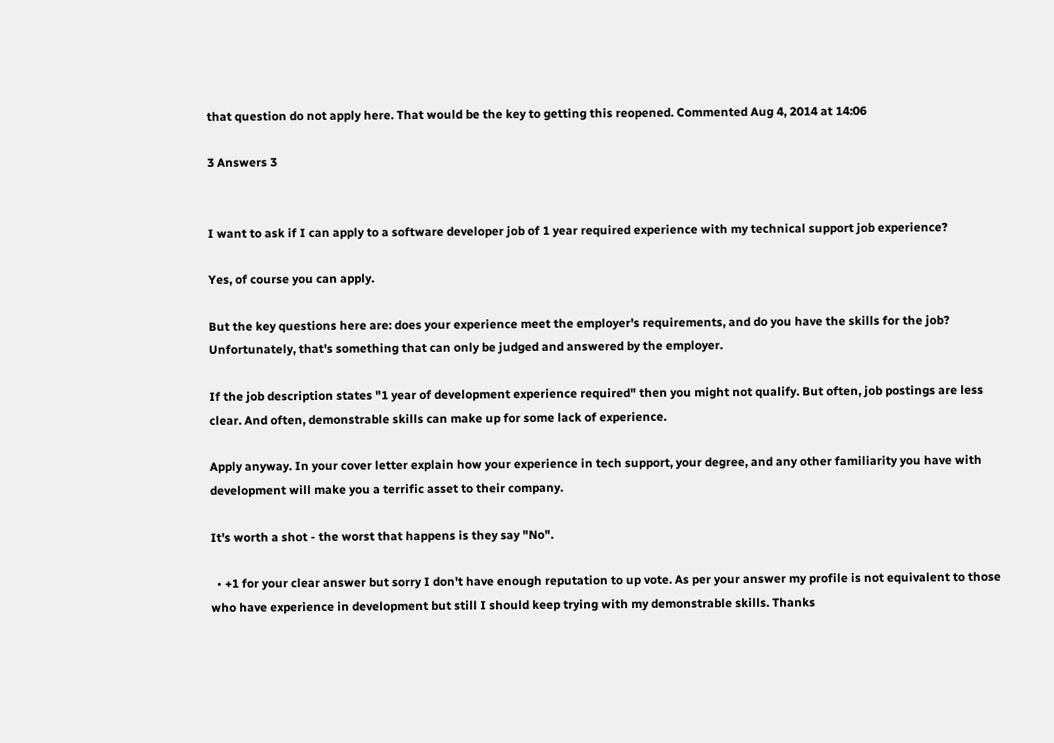that question do not apply here. That would be the key to getting this reopened. Commented Aug 4, 2014 at 14:06

3 Answers 3


I want to ask if I can apply to a software developer job of 1 year required experience with my technical support job experience?

Yes, of course you can apply.

But the key questions here are: does your experience meet the employer's requirements, and do you have the skills for the job? Unfortunately, that's something that can only be judged and answered by the employer.

If the job description states "1 year of development experience required" then you might not qualify. But often, job postings are less clear. And often, demonstrable skills can make up for some lack of experience.

Apply anyway. In your cover letter explain how your experience in tech support, your degree, and any other familiarity you have with development will make you a terrific asset to their company.

It's worth a shot - the worst that happens is they say "No".

  • +1 for your clear answer but sorry I don't have enough reputation to up vote. As per your answer my profile is not equivalent to those who have experience in development but still I should keep trying with my demonstrable skills. Thanks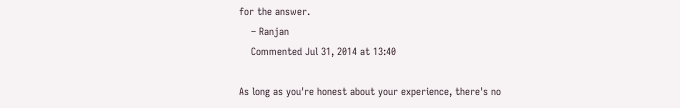for the answer.
    – Ranjan
    Commented Jul 31, 2014 at 13:40

As long as you're honest about your experience, there's no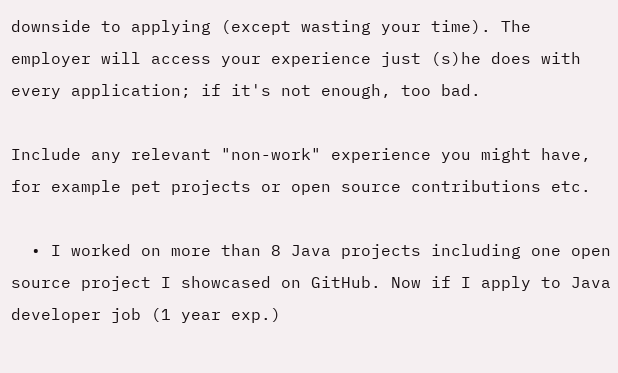downside to applying (except wasting your time). The employer will access your experience just (s)he does with every application; if it's not enough, too bad.

Include any relevant "non-work" experience you might have, for example pet projects or open source contributions etc.

  • I worked on more than 8 Java projects including one open source project I showcased on GitHub. Now if I apply to Java developer job (1 year exp.)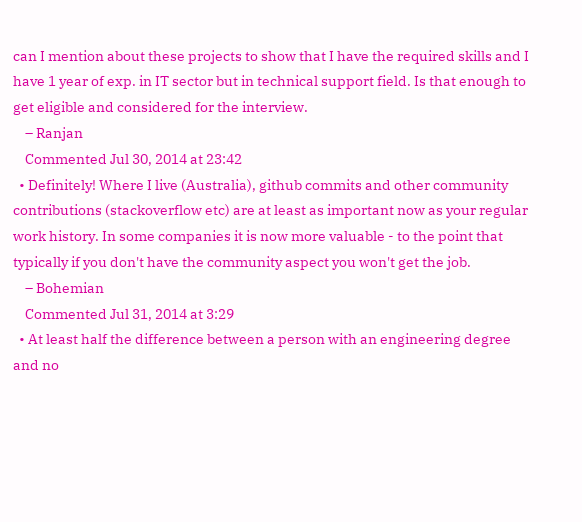can I mention about these projects to show that I have the required skills and I have 1 year of exp. in IT sector but in technical support field. Is that enough to get eligible and considered for the interview.
    – Ranjan
    Commented Jul 30, 2014 at 23:42
  • Definitely! Where I live (Australia), github commits and other community contributions (stackoverflow etc) are at least as important now as your regular work history. In some companies it is now more valuable - to the point that typically if you don't have the community aspect you won't get the job.
    – Bohemian
    Commented Jul 31, 2014 at 3:29
  • At least half the difference between a person with an engineering degree and no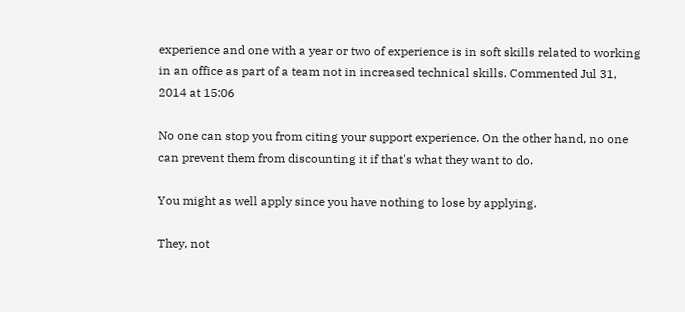experience and one with a year or two of experience is in soft skills related to working in an office as part of a team not in increased technical skills. Commented Jul 31, 2014 at 15:06

No one can stop you from citing your support experience. On the other hand, no one can prevent them from discounting it if that's what they want to do.

You might as well apply since you have nothing to lose by applying.

They, not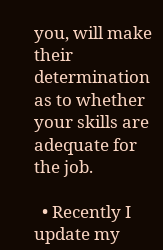you, will make their determination as to whether your skills are adequate for the job.

  • Recently I update my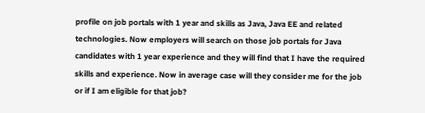profile on job portals with 1 year and skills as Java, Java EE and related technologies. Now employers will search on those job portals for Java candidates with 1 year experience and they will find that I have the required skills and experience. Now in average case will they consider me for the job or if I am eligible for that job?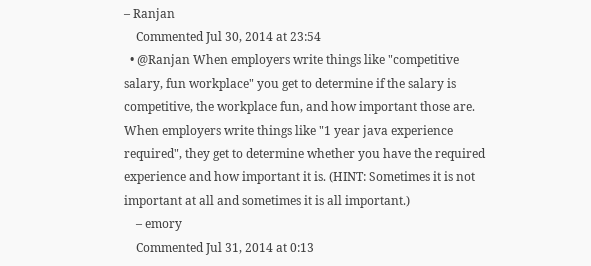– Ranjan
    Commented Jul 30, 2014 at 23:54
  • @Ranjan When employers write things like "competitive salary, fun workplace" you get to determine if the salary is competitive, the workplace fun, and how important those are. When employers write things like "1 year java experience required", they get to determine whether you have the required experience and how important it is. (HINT: Sometimes it is not important at all and sometimes it is all important.)
    – emory
    Commented Jul 31, 2014 at 0:13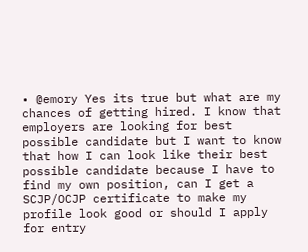• @emory Yes its true but what are my chances of getting hired. I know that employers are looking for best possible candidate but I want to know that how I can look like their best possible candidate because I have to find my own position, can I get a SCJP/OCJP certificate to make my profile look good or should I apply for entry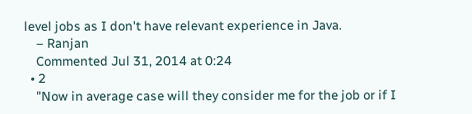level jobs as I don't have relevant experience in Java.
    – Ranjan
    Commented Jul 31, 2014 at 0:24
  • 2
    "Now in average case will they consider me for the job or if I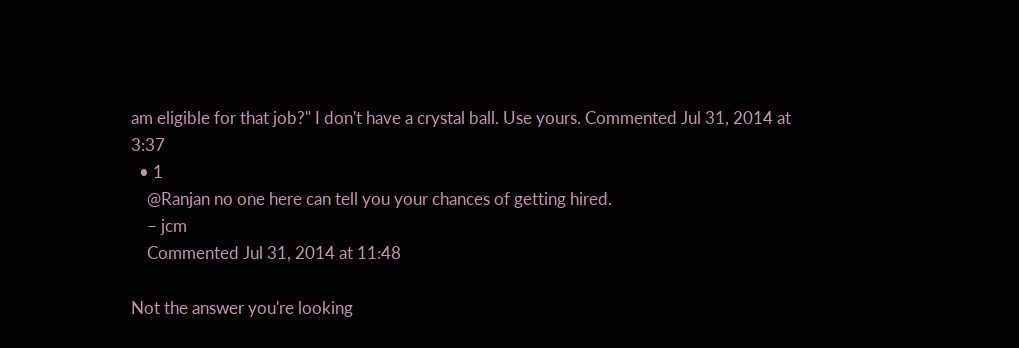am eligible for that job?" I don't have a crystal ball. Use yours. Commented Jul 31, 2014 at 3:37
  • 1
    @Ranjan no one here can tell you your chances of getting hired.
    – jcm
    Commented Jul 31, 2014 at 11:48

Not the answer you're looking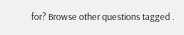for? Browse other questions tagged .